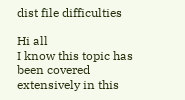dist file difficulties

Hi all
I know this topic has been covered extensively in this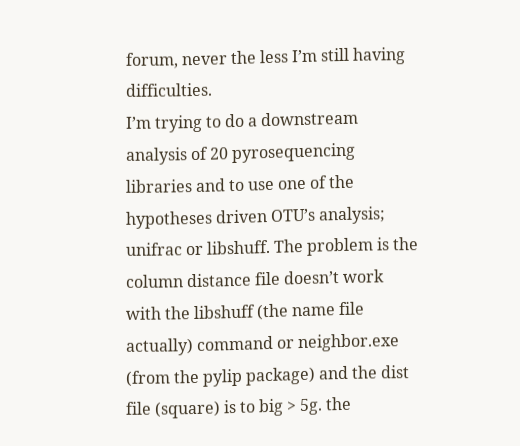forum, never the less I’m still having difficulties.
I’m trying to do a downstream analysis of 20 pyrosequencing libraries and to use one of the hypotheses driven OTU’s analysis; unifrac or libshuff. The problem is the column distance file doesn’t work with the libshuff (the name file actually) command or neighbor.exe (from the pylip package) and the dist file (square) is to big > 5g. the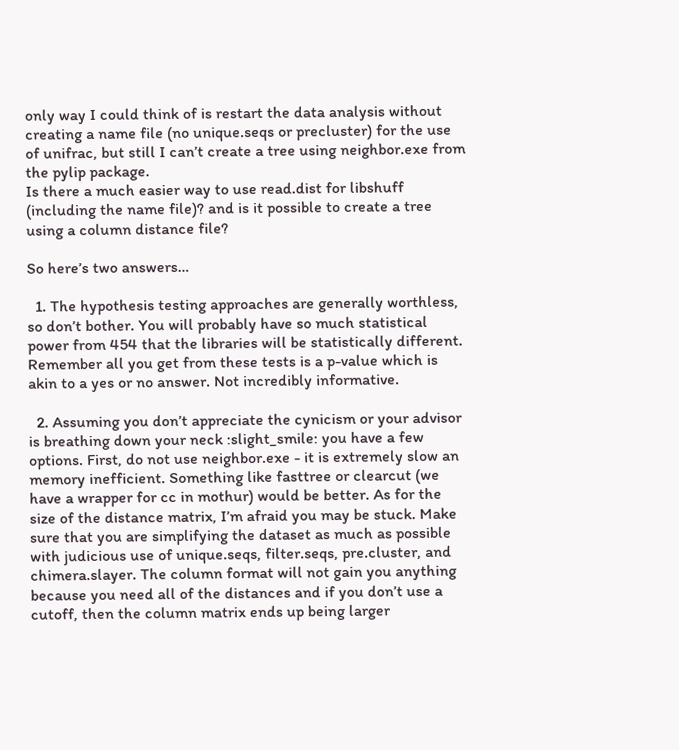only way I could think of is restart the data analysis without creating a name file (no unique.seqs or precluster) for the use of unifrac, but still I can’t create a tree using neighbor.exe from the pylip package.
Is there a much easier way to use read.dist for libshuff (including the name file)? and is it possible to create a tree using a column distance file?

So here’s two answers…

  1. The hypothesis testing approaches are generally worthless, so don’t bother. You will probably have so much statistical power from 454 that the libraries will be statistically different. Remember all you get from these tests is a p-value which is akin to a yes or no answer. Not incredibly informative.

  2. Assuming you don’t appreciate the cynicism or your advisor is breathing down your neck :slight_smile: you have a few options. First, do not use neighbor.exe - it is extremely slow an memory inefficient. Something like fasttree or clearcut (we have a wrapper for cc in mothur) would be better. As for the size of the distance matrix, I’m afraid you may be stuck. Make sure that you are simplifying the dataset as much as possible with judicious use of unique.seqs, filter.seqs, pre.cluster, and chimera.slayer. The column format will not gain you anything because you need all of the distances and if you don’t use a cutoff, then the column matrix ends up being larger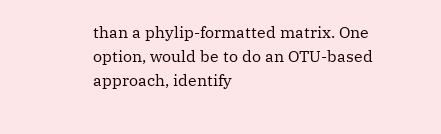than a phylip-formatted matrix. One option, would be to do an OTU-based approach, identify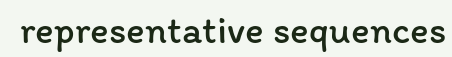representative sequences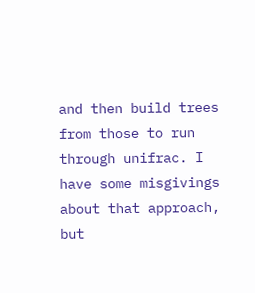and then build trees from those to run through unifrac. I have some misgivings about that approach, but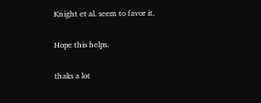Knight et al. seem to favor it.

Hope this helps.

thaks a lot